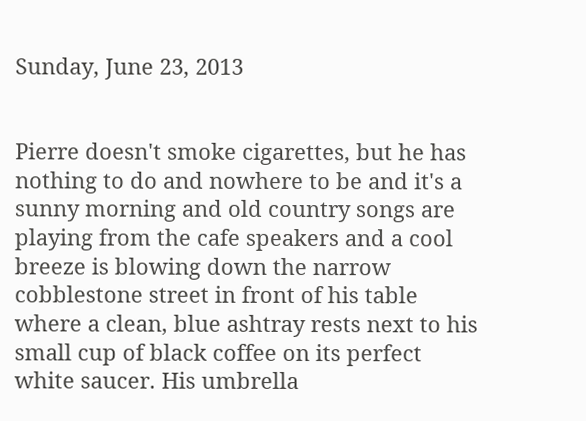Sunday, June 23, 2013


Pierre doesn't smoke cigarettes, but he has nothing to do and nowhere to be and it's a sunny morning and old country songs are playing from the cafe speakers and a cool breeze is blowing down the narrow cobblestone street in front of his table where a clean, blue ashtray rests next to his small cup of black coffee on its perfect white saucer. His umbrella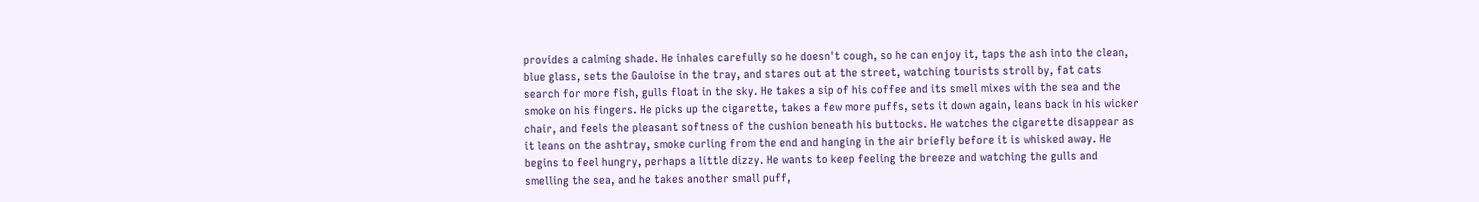provides a calming shade. He inhales carefully so he doesn't cough, so he can enjoy it, taps the ash into the clean, blue glass, sets the Gauloise in the tray, and stares out at the street, watching tourists stroll by, fat cats search for more fish, gulls float in the sky. He takes a sip of his coffee and its smell mixes with the sea and the smoke on his fingers. He picks up the cigarette, takes a few more puffs, sets it down again, leans back in his wicker chair, and feels the pleasant softness of the cushion beneath his buttocks. He watches the cigarette disappear as it leans on the ashtray, smoke curling from the end and hanging in the air briefly before it is whisked away. He begins to feel hungry, perhaps a little dizzy. He wants to keep feeling the breeze and watching the gulls and smelling the sea, and he takes another small puff,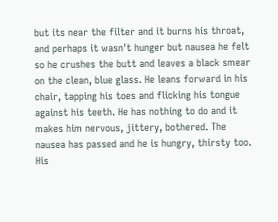but its near the filter and it burns his throat, and perhaps it wasn't hunger but nausea he felt so he crushes the butt and leaves a black smear on the clean, blue glass. He leans forward in his chair, tapping his toes and flicking his tongue against his teeth. He has nothing to do and it makes him nervous, jittery, bothered. The nausea has passed and he is hungry, thirsty too. His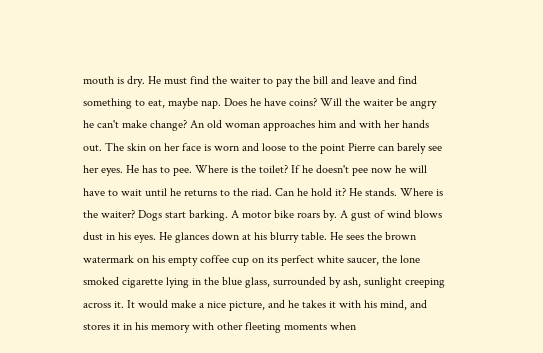mouth is dry. He must find the waiter to pay the bill and leave and find something to eat, maybe nap. Does he have coins? Will the waiter be angry he can't make change? An old woman approaches him and with her hands out. The skin on her face is worn and loose to the point Pierre can barely see her eyes. He has to pee. Where is the toilet? If he doesn't pee now he will have to wait until he returns to the riad. Can he hold it? He stands. Where is the waiter? Dogs start barking. A motor bike roars by. A gust of wind blows dust in his eyes. He glances down at his blurry table. He sees the brown watermark on his empty coffee cup on its perfect white saucer, the lone smoked cigarette lying in the blue glass, surrounded by ash, sunlight creeping across it. It would make a nice picture, and he takes it with his mind, and stores it in his memory with other fleeting moments when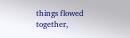things flowed together,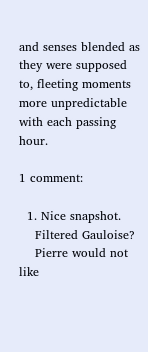and senses blended as they were supposed to, fleeting moments more unpredictable with each passing hour.

1 comment:

  1. Nice snapshot.
    Filtered Gauloise?
    Pierre would not like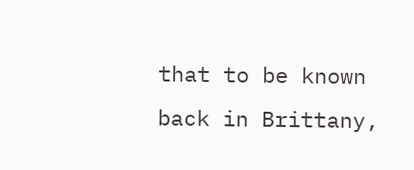that to be known back in Brittany,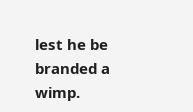lest he be branded a wimp.